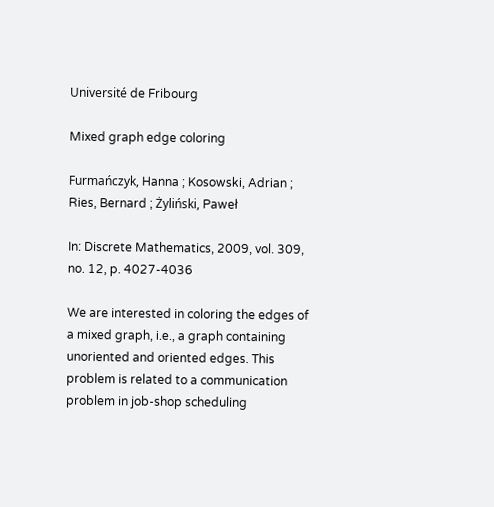Université de Fribourg

Mixed graph edge coloring

Furmańczyk, Hanna ; Kosowski, Adrian ; Ries, Bernard ; Żyliński, Paweł

In: Discrete Mathematics, 2009, vol. 309, no. 12, p. 4027-4036

We are interested in coloring the edges of a mixed graph, i.e., a graph containing unoriented and oriented edges. This problem is related to a communication problem in job-shop scheduling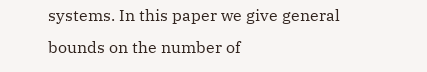systems. In this paper we give general bounds on the number of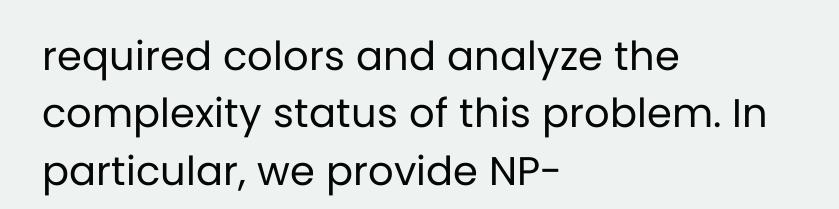required colors and analyze the complexity status of this problem. In particular, we provide NP-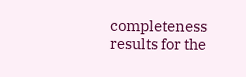completeness results for the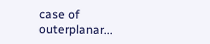case of outerplanar...